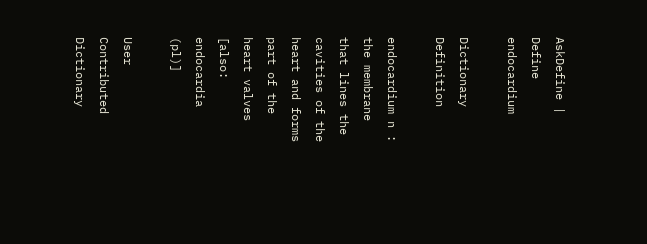AskDefine | Define endocardium

Dictionary Definition

endocardium n : the membrane that lines the cavities of the heart and forms part of the heart valves [also: endocardia (pl)]

User Contributed Dictionary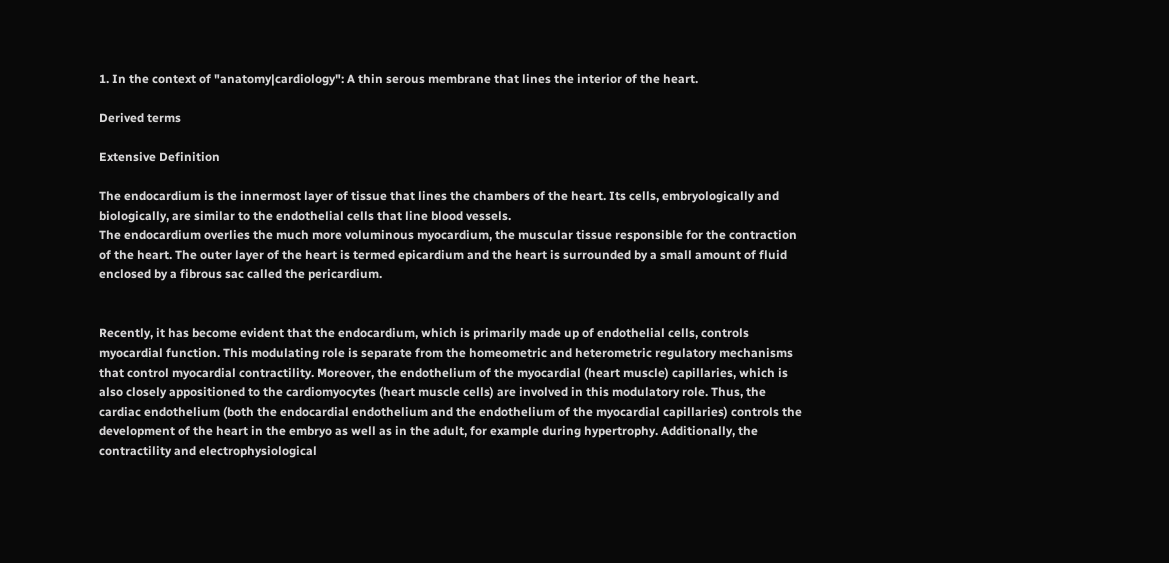1. In the context of "anatomy|cardiology": A thin serous membrane that lines the interior of the heart.

Derived terms

Extensive Definition

The endocardium is the innermost layer of tissue that lines the chambers of the heart. Its cells, embryologically and biologically, are similar to the endothelial cells that line blood vessels.
The endocardium overlies the much more voluminous myocardium, the muscular tissue responsible for the contraction of the heart. The outer layer of the heart is termed epicardium and the heart is surrounded by a small amount of fluid enclosed by a fibrous sac called the pericardium.


Recently, it has become evident that the endocardium, which is primarily made up of endothelial cells, controls myocardial function. This modulating role is separate from the homeometric and heterometric regulatory mechanisms that control myocardial contractility. Moreover, the endothelium of the myocardial (heart muscle) capillaries, which is also closely appositioned to the cardiomyocytes (heart muscle cells) are involved in this modulatory role. Thus, the cardiac endothelium (both the endocardial endothelium and the endothelium of the myocardial capillaries) controls the development of the heart in the embryo as well as in the adult, for example during hypertrophy. Additionally, the contractility and electrophysiological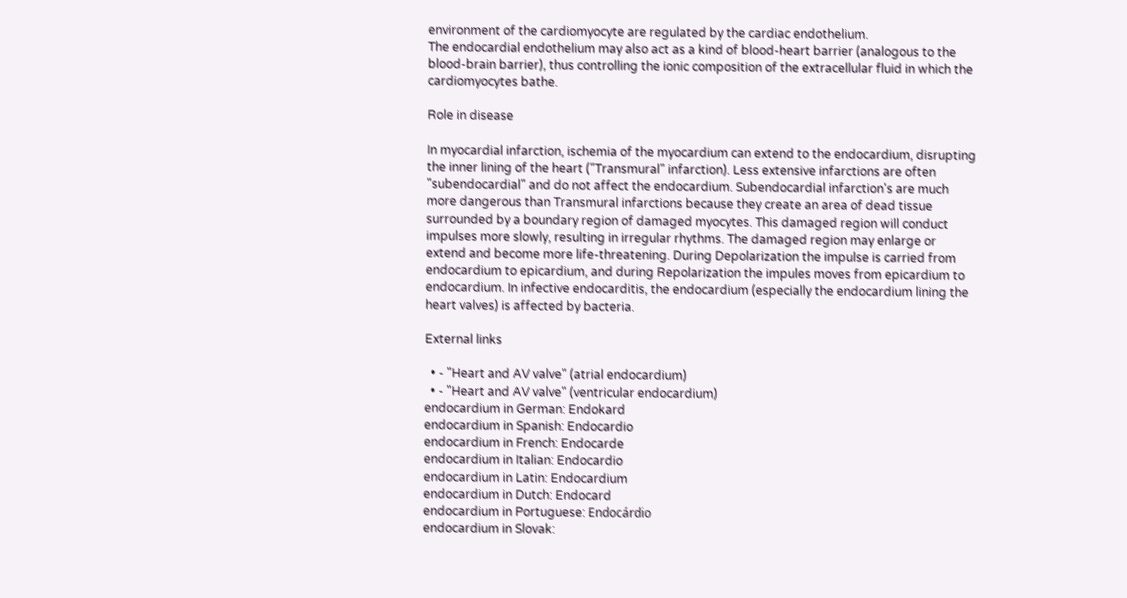environment of the cardiomyocyte are regulated by the cardiac endothelium.
The endocardial endothelium may also act as a kind of blood-heart barrier (analogous to the blood-brain barrier), thus controlling the ionic composition of the extracellular fluid in which the cardiomyocytes bathe.

Role in disease

In myocardial infarction, ischemia of the myocardium can extend to the endocardium, disrupting the inner lining of the heart ("Transmural" infarction). Less extensive infarctions are often "subendocardial" and do not affect the endocardium. Subendocardial infarction's are much more dangerous than Transmural infarctions because they create an area of dead tissue surrounded by a boundary region of damaged myocytes. This damaged region will conduct impulses more slowly, resulting in irregular rhythms. The damaged region may enlarge or extend and become more life-threatening. During Depolarization the impulse is carried from endocardium to epicardium, and during Repolarization the impules moves from epicardium to endocardium. In infective endocarditis, the endocardium (especially the endocardium lining the heart valves) is affected by bacteria.

External links

  • - "Heart and AV valve" (atrial endocardium)
  • - "Heart and AV valve" (ventricular endocardium)
endocardium in German: Endokard
endocardium in Spanish: Endocardio
endocardium in French: Endocarde
endocardium in Italian: Endocardio
endocardium in Latin: Endocardium
endocardium in Dutch: Endocard
endocardium in Portuguese: Endocárdio
endocardium in Slovak: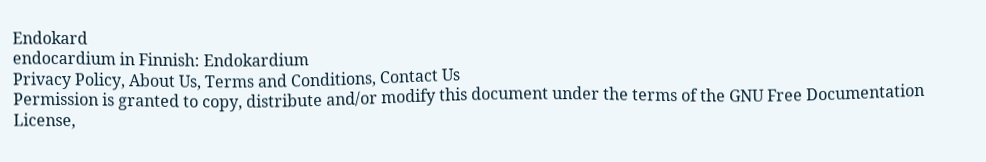Endokard
endocardium in Finnish: Endokardium
Privacy Policy, About Us, Terms and Conditions, Contact Us
Permission is granted to copy, distribute and/or modify this document under the terms of the GNU Free Documentation License,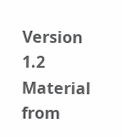Version 1.2
Material from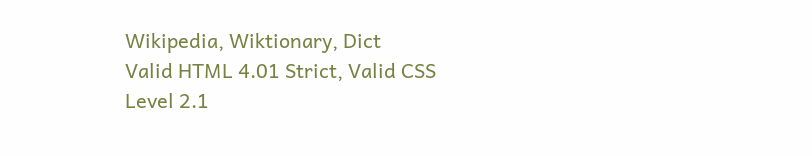Wikipedia, Wiktionary, Dict
Valid HTML 4.01 Strict, Valid CSS Level 2.1